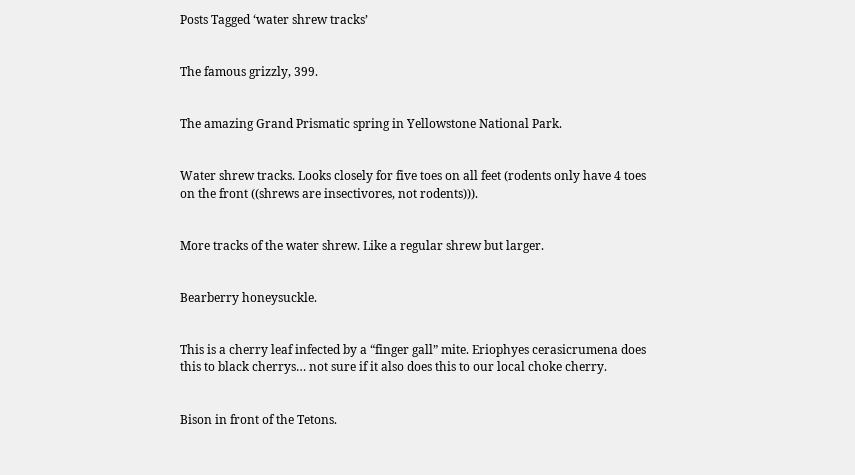Posts Tagged ‘water shrew tracks’


The famous grizzly, 399.


The amazing Grand Prismatic spring in Yellowstone National Park.


Water shrew tracks. Looks closely for five toes on all feet (rodents only have 4 toes on the front ((shrews are insectivores, not rodents))).


More tracks of the water shrew. Like a regular shrew but larger.


Bearberry honeysuckle.


This is a cherry leaf infected by a “finger gall” mite. Eriophyes cerasicrumena does this to black cherrys… not sure if it also does this to our local choke cherry.


Bison in front of the Tetons.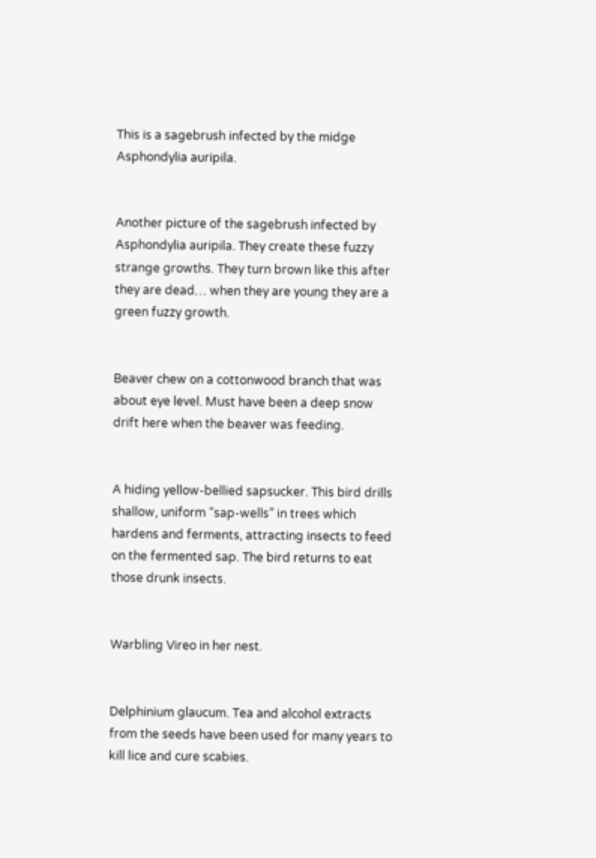This is a sagebrush infected by the midge Asphondylia auripila.


Another picture of the sagebrush infected by Asphondylia auripila. They create these fuzzy strange growths. They turn brown like this after they are dead… when they are young they are a green fuzzy growth.


Beaver chew on a cottonwood branch that was about eye level. Must have been a deep snow drift here when the beaver was feeding.


A hiding yellow-bellied sapsucker. This bird drills shallow, uniform “sap-wells” in trees which hardens and ferments, attracting insects to feed on the fermented sap. The bird returns to eat those drunk insects.


Warbling Vireo in her nest.


Delphinium glaucum. Tea and alcohol extracts from the seeds have been used for many years to kill lice and cure scabies.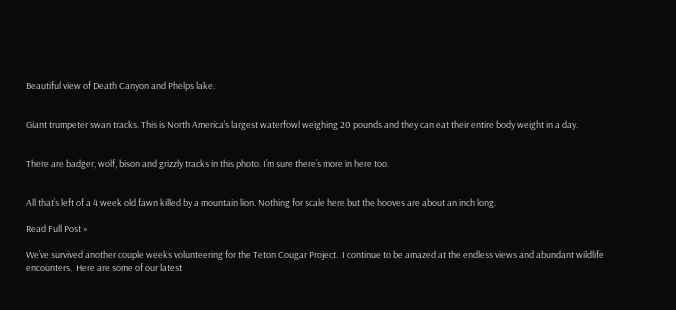Beautiful view of Death Canyon and Phelps lake.


Giant trumpeter swan tracks. This is North America’s largest waterfowl weighing 20 pounds and they can eat their entire body weight in a day.


There are badger, wolf, bison and grizzly tracks in this photo. I’m sure there’s more in here too.


All that’s left of a 4 week old fawn killed by a mountain lion. Nothing for scale here but the hooves are about an inch long.

Read Full Post »

We’ve survived another couple weeks volunteering for the Teton Cougar Project.  I continue to be amazed at the endless views and abundant wildlife encounters.  Here are some of our latest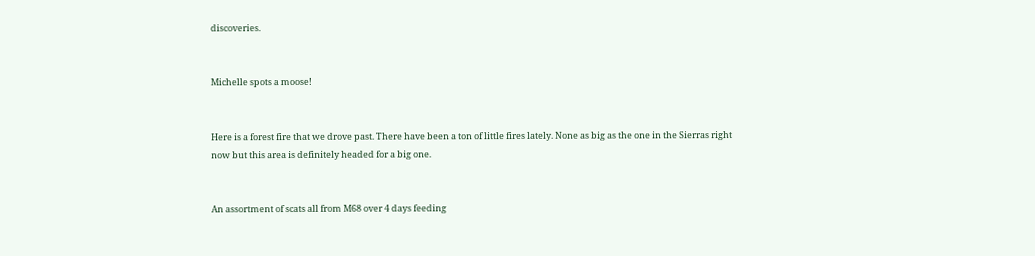discoveries.


Michelle spots a moose!


Here is a forest fire that we drove past. There have been a ton of little fires lately. None as big as the one in the Sierras right now but this area is definitely headed for a big one.


An assortment of scats all from M68 over 4 days feeding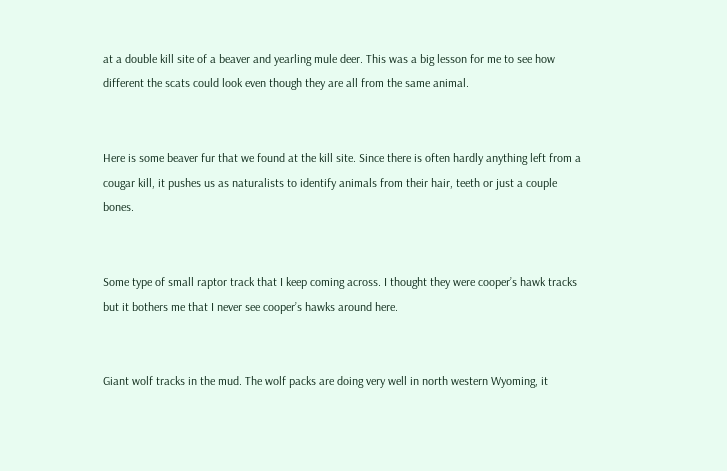at a double kill site of a beaver and yearling mule deer. This was a big lesson for me to see how different the scats could look even though they are all from the same animal.


Here is some beaver fur that we found at the kill site. Since there is often hardly anything left from a cougar kill, it pushes us as naturalists to identify animals from their hair, teeth or just a couple bones.


Some type of small raptor track that I keep coming across. I thought they were cooper’s hawk tracks but it bothers me that I never see cooper’s hawks around here.


Giant wolf tracks in the mud. The wolf packs are doing very well in north western Wyoming, it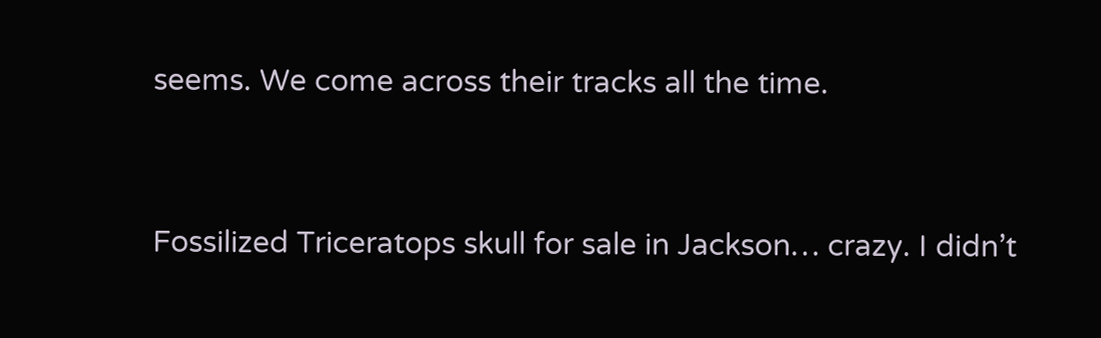seems. We come across their tracks all the time.


Fossilized Triceratops skull for sale in Jackson… crazy. I didn’t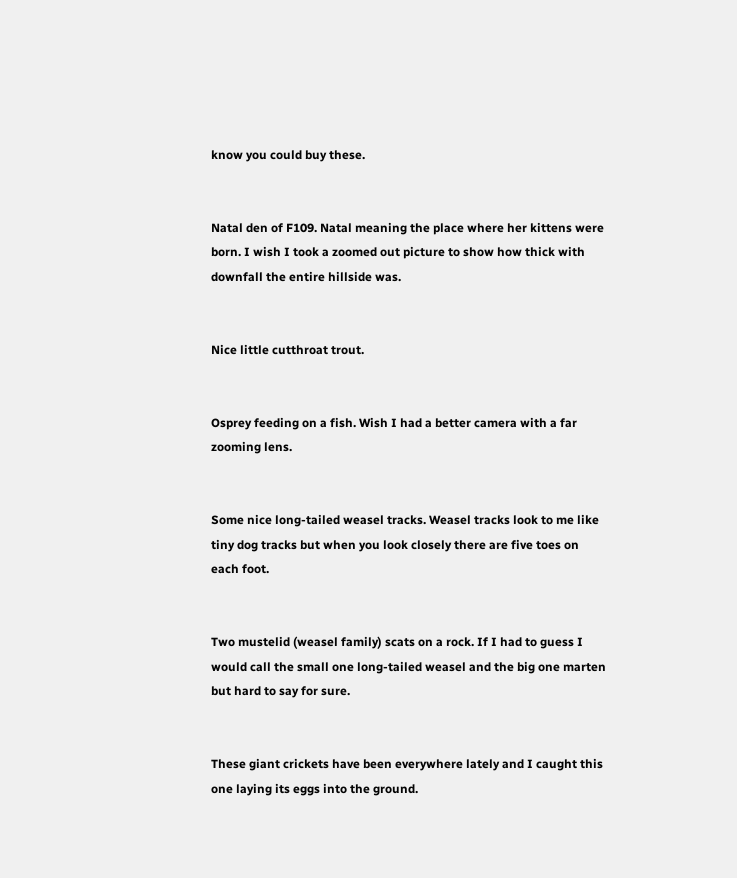know you could buy these.


Natal den of F109. Natal meaning the place where her kittens were born. I wish I took a zoomed out picture to show how thick with downfall the entire hillside was.


Nice little cutthroat trout.


Osprey feeding on a fish. Wish I had a better camera with a far zooming lens.


Some nice long-tailed weasel tracks. Weasel tracks look to me like tiny dog tracks but when you look closely there are five toes on each foot.


Two mustelid (weasel family) scats on a rock. If I had to guess I would call the small one long-tailed weasel and the big one marten but hard to say for sure.


These giant crickets have been everywhere lately and I caught this one laying its eggs into the ground.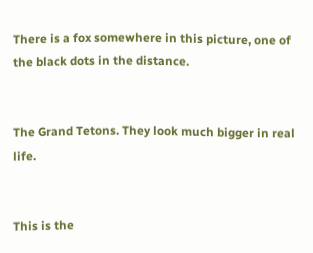There is a fox somewhere in this picture, one of the black dots in the distance.


The Grand Tetons. They look much bigger in real life.


This is the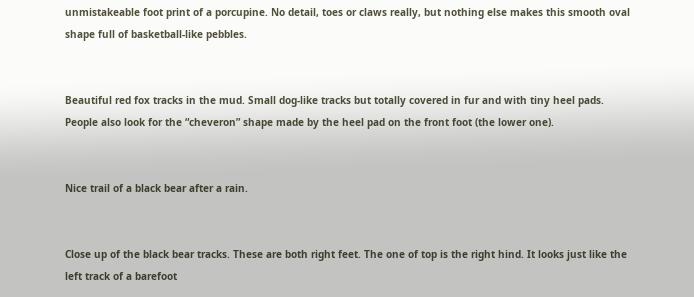unmistakeable foot print of a porcupine. No detail, toes or claws really, but nothing else makes this smooth oval shape full of basketball-like pebbles.


Beautiful red fox tracks in the mud. Small dog-like tracks but totally covered in fur and with tiny heel pads. People also look for the “cheveron” shape made by the heel pad on the front foot (the lower one).


Nice trail of a black bear after a rain.


Close up of the black bear tracks. These are both right feet. The one of top is the right hind. It looks just like the left track of a barefoot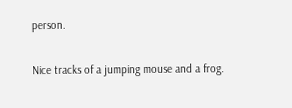person.


Nice tracks of a jumping mouse and a frog.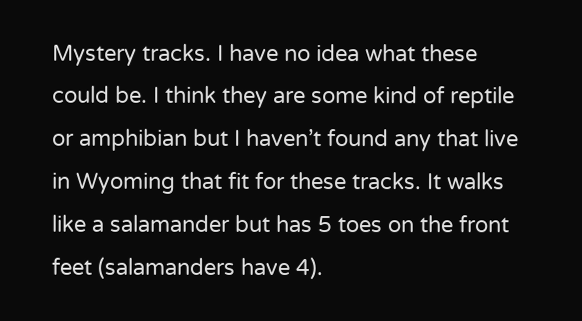Mystery tracks. I have no idea what these could be. I think they are some kind of reptile or amphibian but I haven’t found any that live in Wyoming that fit for these tracks. It walks like a salamander but has 5 toes on the front feet (salamanders have 4).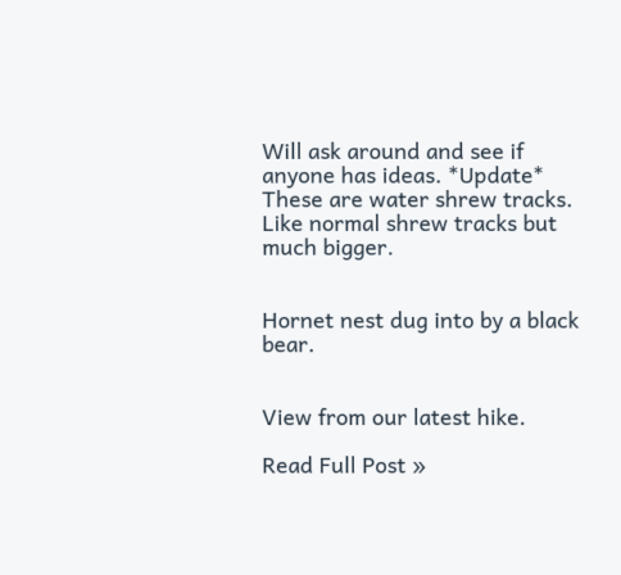Will ask around and see if anyone has ideas. *Update* These are water shrew tracks.  Like normal shrew tracks but much bigger.


Hornet nest dug into by a black bear.


View from our latest hike.

Read Full Post »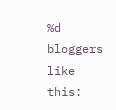%d bloggers like this: